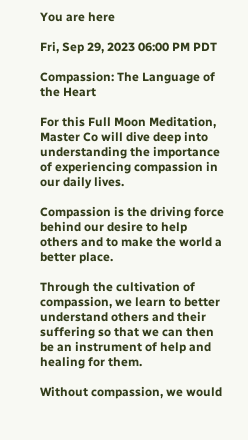You are here

Fri, Sep 29, 2023 06:00 PM PDT

Compassion: The Language of the Heart

For this Full Moon Meditation, Master Co will dive deep into understanding the importance of experiencing compassion in our daily lives.

Compassion is the driving force behind our desire to help others and to make the world a better place.

Through the cultivation of compassion, we learn to better understand others and their suffering so that we can then be an instrument of help and healing for them.

Without compassion, we would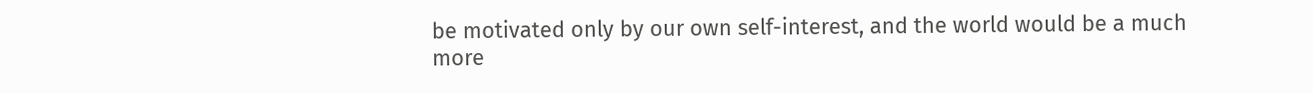be motivated only by our own self-interest, and the world would be a much more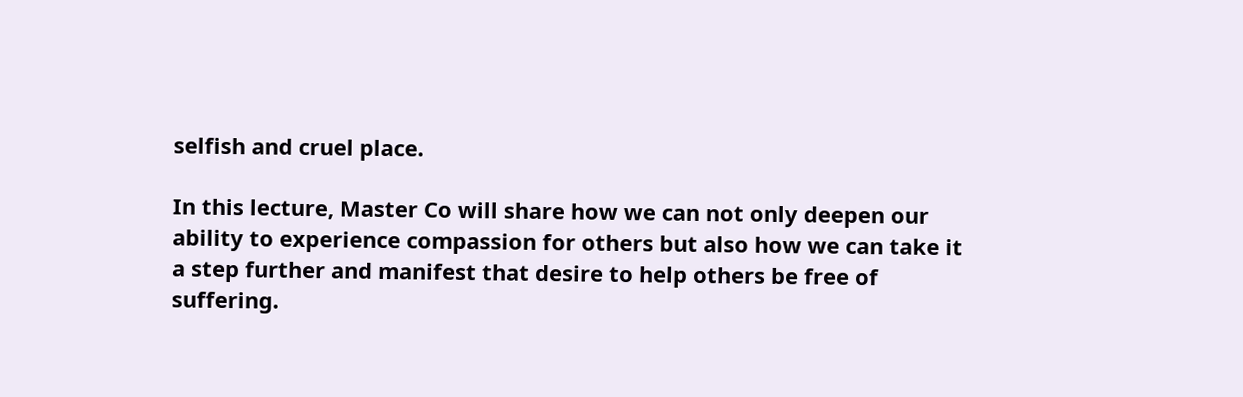selfish and cruel place.

In this lecture, Master Co will share how we can not only deepen our ability to experience compassion for others but also how we can take it a step further and manifest that desire to help others be free of suffering.